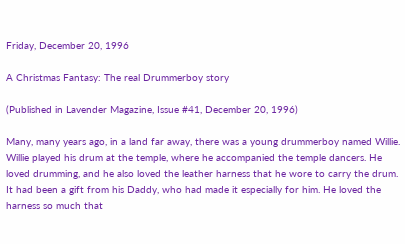Friday, December 20, 1996

A Christmas Fantasy: The real Drummerboy story

(Published in Lavender Magazine, Issue #41, December 20, 1996)

Many, many years ago, in a land far away, there was a young drummerboy named Willie. Willie played his drum at the temple, where he accompanied the temple dancers. He loved drumming, and he also loved the leather harness that he wore to carry the drum. It had been a gift from his Daddy, who had made it especially for him. He loved the harness so much that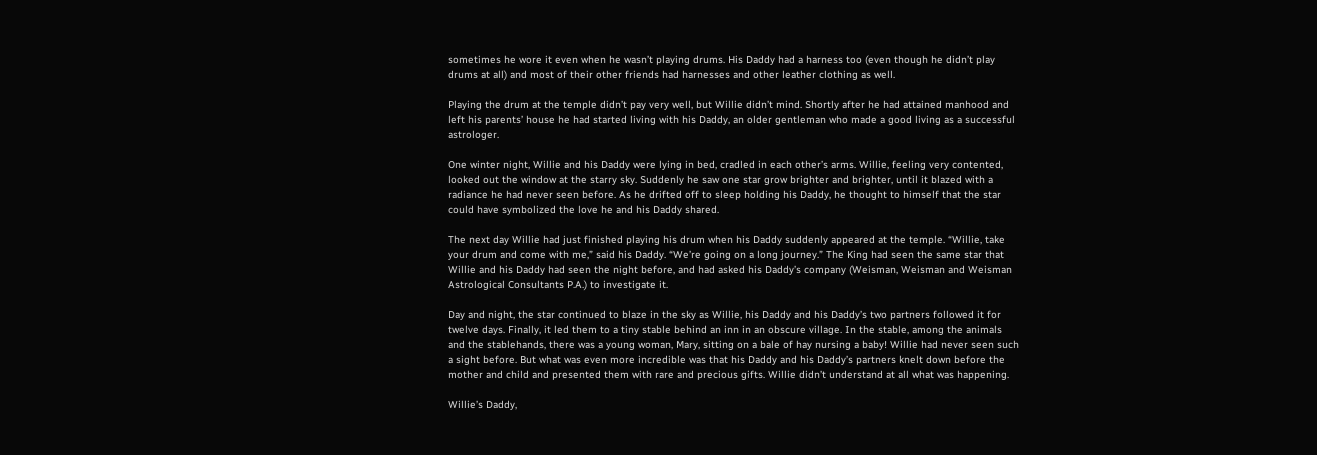sometimes he wore it even when he wasn’t playing drums. His Daddy had a harness too (even though he didn’t play drums at all) and most of their other friends had harnesses and other leather clothing as well.

Playing the drum at the temple didn’t pay very well, but Willie didn’t mind. Shortly after he had attained manhood and left his parents’ house he had started living with his Daddy, an older gentleman who made a good living as a successful astrologer.

One winter night, Willie and his Daddy were lying in bed, cradled in each other’s arms. Willie, feeling very contented, looked out the window at the starry sky. Suddenly he saw one star grow brighter and brighter, until it blazed with a radiance he had never seen before. As he drifted off to sleep holding his Daddy, he thought to himself that the star could have symbolized the love he and his Daddy shared.

The next day Willie had just finished playing his drum when his Daddy suddenly appeared at the temple. “Willie, take your drum and come with me,” said his Daddy. “We’re going on a long journey.” The King had seen the same star that Willie and his Daddy had seen the night before, and had asked his Daddy’s company (Weisman, Weisman and Weisman Astrological Consultants P.A.) to investigate it.

Day and night, the star continued to blaze in the sky as Willie, his Daddy and his Daddy’s two partners followed it for twelve days. Finally, it led them to a tiny stable behind an inn in an obscure village. In the stable, among the animals and the stablehands, there was a young woman, Mary, sitting on a bale of hay nursing a baby! Willie had never seen such a sight before. But what was even more incredible was that his Daddy and his Daddy’s partners knelt down before the mother and child and presented them with rare and precious gifts. Willie didn’t understand at all what was happening.

Willie’s Daddy,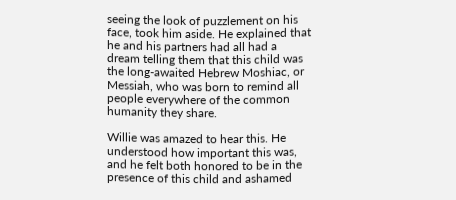seeing the look of puzzlement on his face, took him aside. He explained that he and his partners had all had a dream telling them that this child was the long-awaited Hebrew Moshiac, or Messiah, who was born to remind all people everywhere of the common humanity they share.

Willie was amazed to hear this. He understood how important this was, and he felt both honored to be in the presence of this child and ashamed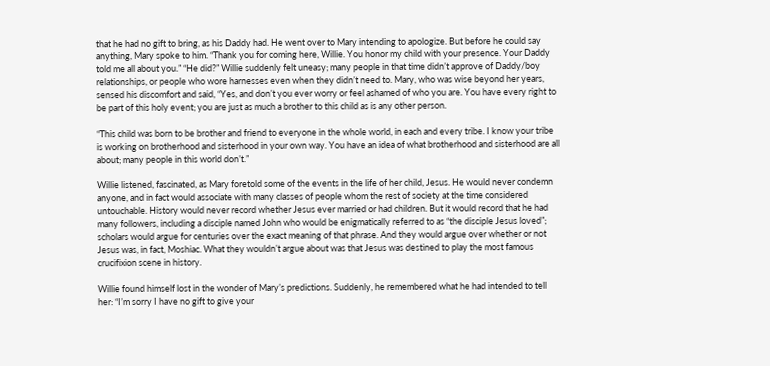that he had no gift to bring, as his Daddy had. He went over to Mary intending to apologize. But before he could say anything, Mary spoke to him. “Thank you for coming here, Willie. You honor my child with your presence. Your Daddy told me all about you.” “He did?” Willie suddenly felt uneasy; many people in that time didn’t approve of Daddy/boy relationships, or people who wore harnesses even when they didn’t need to. Mary, who was wise beyond her years, sensed his discomfort and said, “Yes, and don’t you ever worry or feel ashamed of who you are. You have every right to be part of this holy event; you are just as much a brother to this child as is any other person.

“This child was born to be brother and friend to everyone in the whole world, in each and every tribe. I know your tribe is working on brotherhood and sisterhood in your own way. You have an idea of what brotherhood and sisterhood are all about; many people in this world don’t.”

Willie listened, fascinated, as Mary foretold some of the events in the life of her child, Jesus. He would never condemn anyone, and in fact would associate with many classes of people whom the rest of society at the time considered untouchable. History would never record whether Jesus ever married or had children. But it would record that he had many followers, including a disciple named John who would be enigmatically referred to as “the disciple Jesus loved”; scholars would argue for centuries over the exact meaning of that phrase. And they would argue over whether or not Jesus was, in fact, Moshiac. What they wouldn’t argue about was that Jesus was destined to play the most famous crucifixion scene in history.

Willie found himself lost in the wonder of Mary’s predictions. Suddenly, he remembered what he had intended to tell her: “I’m sorry I have no gift to give your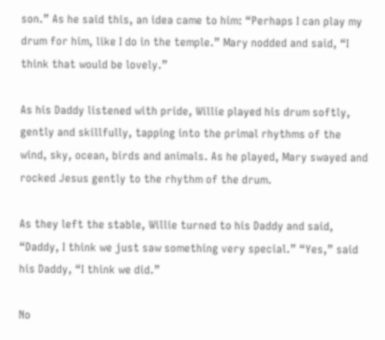son.” As he said this, an idea came to him: “Perhaps I can play my drum for him, like I do in the temple.” Mary nodded and said, “I think that would be lovely.”

As his Daddy listened with pride, Willie played his drum softly, gently and skillfully, tapping into the primal rhythms of the wind, sky, ocean, birds and animals. As he played, Mary swayed and rocked Jesus gently to the rhythm of the drum.

As they left the stable, Willie turned to his Daddy and said, “Daddy, I think we just saw something very special.” “Yes,” said his Daddy, “I think we did.”

No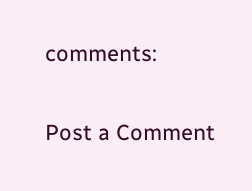comments:

Post a Comment